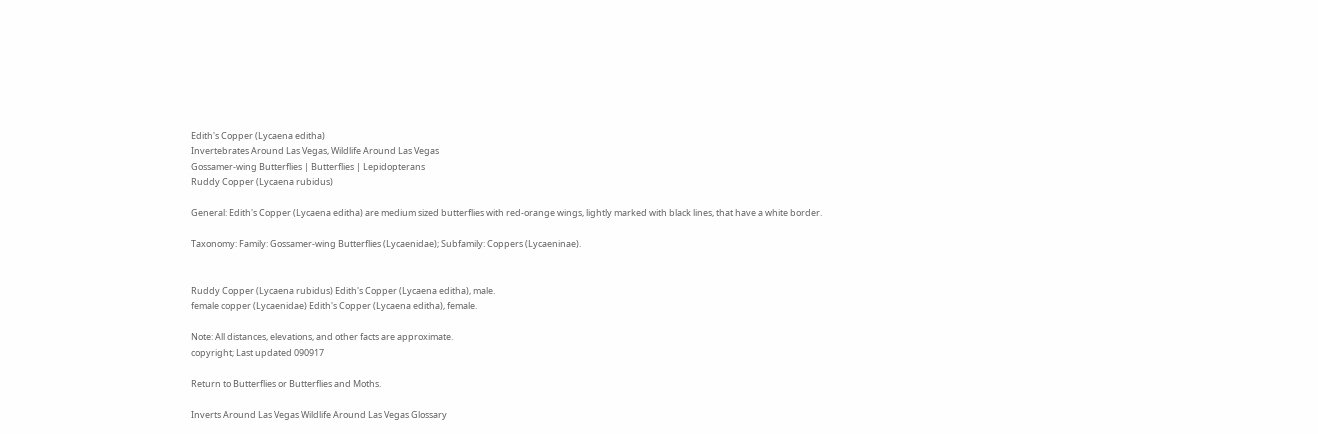Edith's Copper (Lycaena editha)
Invertebrates Around Las Vegas, Wildlife Around Las Vegas
Gossamer-wing Butterflies | Butterflies | Lepidopterans
Ruddy Copper (Lycaena rubidus)

General: Edith's Copper (Lycaena editha) are medium sized butterflies with red-orange wings, lightly marked with black lines, that have a white border.

Taxonomy: Family: Gossamer-wing Butterflies (Lycaenidae); Subfamily: Coppers (Lycaeninae).


Ruddy Copper (Lycaena rubidus) Edith's Copper (Lycaena editha), male.
female copper (Lycaenidae) Edith's Copper (Lycaena editha), female.

Note: All distances, elevations, and other facts are approximate.
copyright; Last updated 090917

Return to Butterflies or Butterflies and Moths.

Inverts Around Las Vegas Wildlife Around Las Vegas Glossary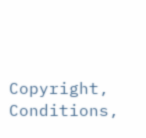Copyright, Conditions,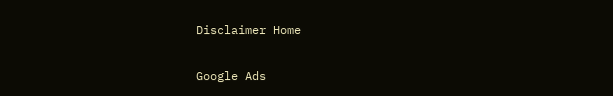Disclaimer Home


Google Ads